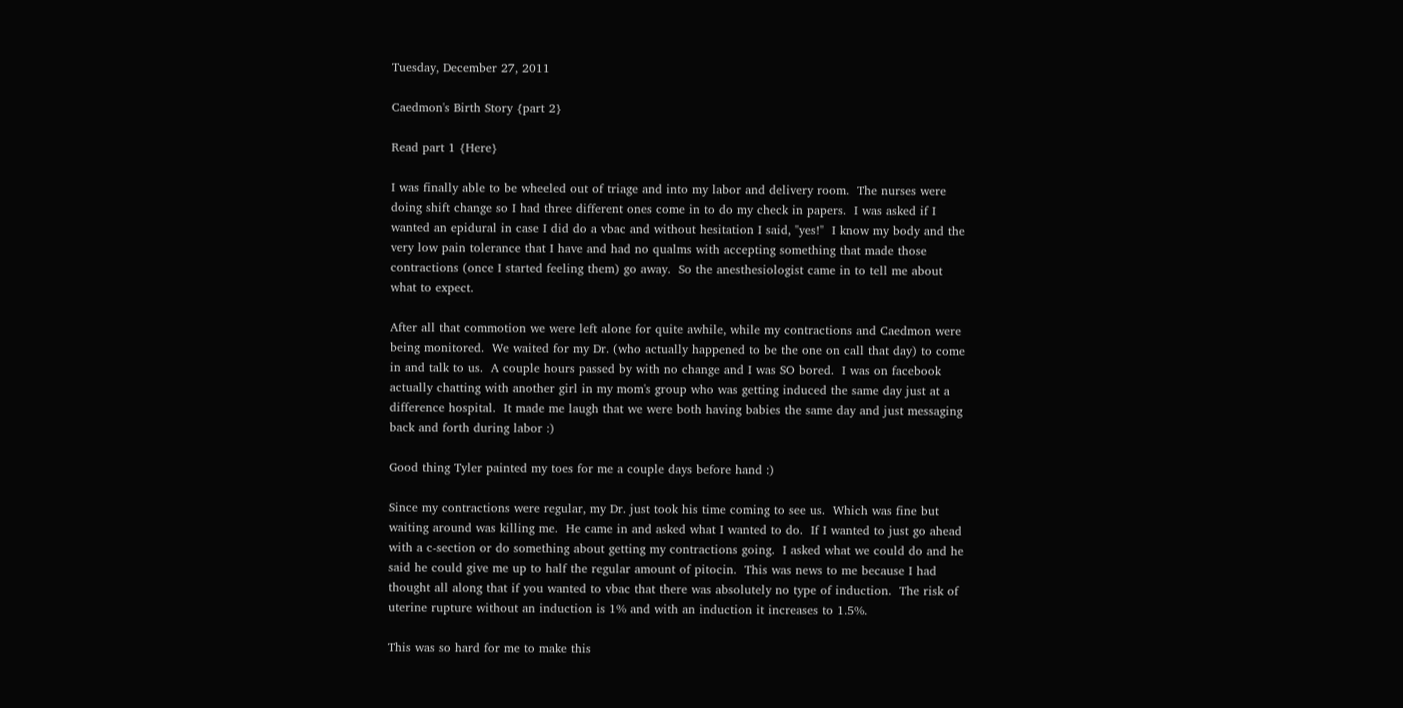Tuesday, December 27, 2011

Caedmon's Birth Story {part 2}

Read part 1 {Here}

I was finally able to be wheeled out of triage and into my labor and delivery room.  The nurses were doing shift change so I had three different ones come in to do my check in papers.  I was asked if I wanted an epidural in case I did do a vbac and without hesitation I said, "yes!"  I know my body and the very low pain tolerance that I have and had no qualms with accepting something that made those contractions (once I started feeling them) go away.  So the anesthesiologist came in to tell me about what to expect.

After all that commotion we were left alone for quite awhile, while my contractions and Caedmon were being monitored.  We waited for my Dr. (who actually happened to be the one on call that day) to come in and talk to us.  A couple hours passed by with no change and I was SO bored.  I was on facebook actually chatting with another girl in my mom's group who was getting induced the same day just at a difference hospital.  It made me laugh that we were both having babies the same day and just messaging back and forth during labor :)

Good thing Tyler painted my toes for me a couple days before hand :)

Since my contractions were regular, my Dr. just took his time coming to see us.  Which was fine but waiting around was killing me.  He came in and asked what I wanted to do.  If I wanted to just go ahead with a c-section or do something about getting my contractions going.  I asked what we could do and he said he could give me up to half the regular amount of pitocin.  This was news to me because I had thought all along that if you wanted to vbac that there was absolutely no type of induction.  The risk of uterine rupture without an induction is 1% and with an induction it increases to 1.5%.

This was so hard for me to make this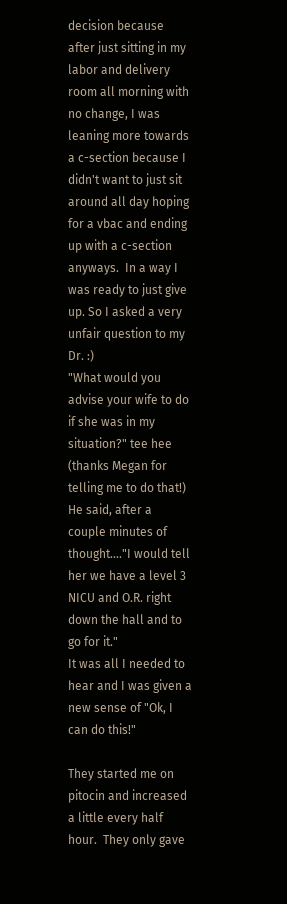decision because after just sitting in my labor and delivery room all morning with no change, I was leaning more towards a c-section because I didn't want to just sit around all day hoping for a vbac and ending up with a c-section anyways.  In a way I was ready to just give up. So I asked a very unfair question to my Dr. :)
"What would you advise your wife to do if she was in my situation?" tee hee
(thanks Megan for telling me to do that!)
He said, after a couple minutes of thought...."I would tell her we have a level 3 NICU and O.R. right
down the hall and to go for it."
It was all I needed to hear and I was given a new sense of "Ok, I can do this!"

They started me on pitocin and increased a little every half hour.  They only gave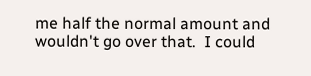me half the normal amount and wouldn't go over that.  I could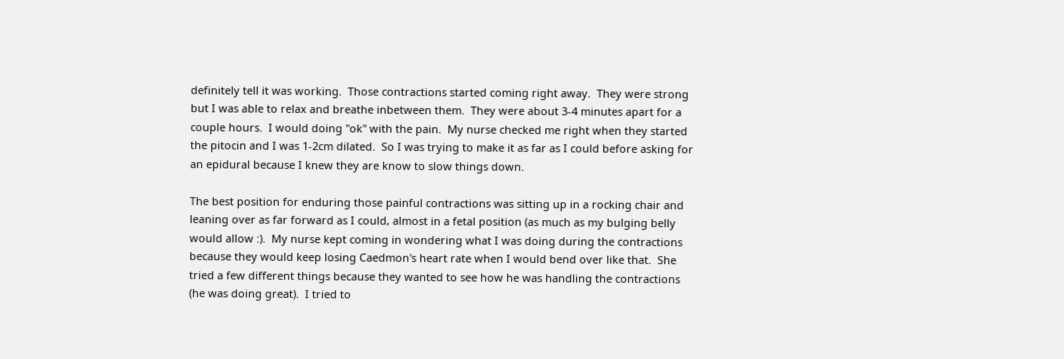definitely tell it was working.  Those contractions started coming right away.  They were strong but I was able to relax and breathe inbetween them.  They were about 3-4 minutes apart for a couple hours.  I would doing "ok" with the pain.  My nurse checked me right when they started the pitocin and I was 1-2cm dilated.  So I was trying to make it as far as I could before asking for an epidural because I knew they are know to slow things down.

The best position for enduring those painful contractions was sitting up in a rocking chair and leaning over as far forward as I could, almost in a fetal position (as much as my bulging belly would allow :).  My nurse kept coming in wondering what I was doing during the contractions because they would keep losing Caedmon's heart rate when I would bend over like that.  She tried a few different things because they wanted to see how he was handling the contractions (he was doing great).  I tried to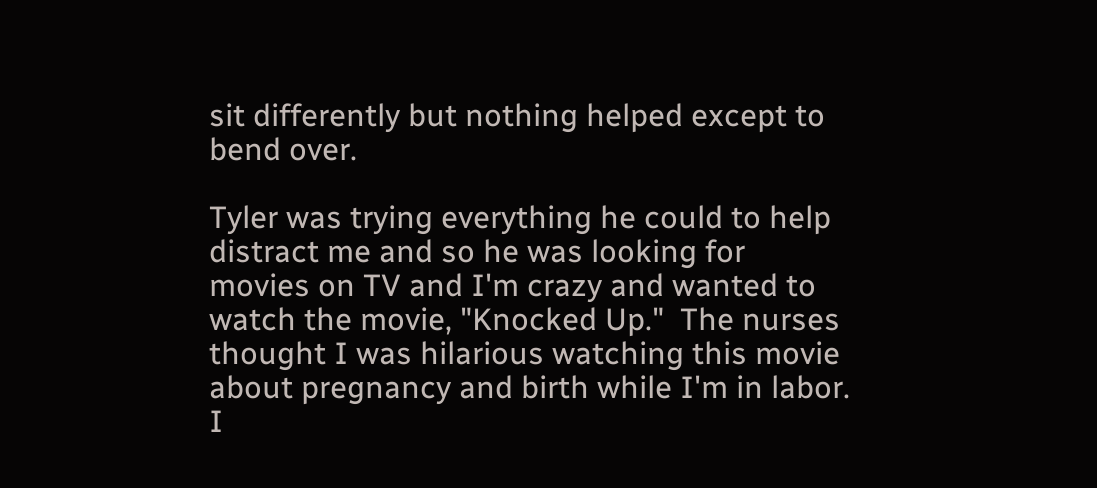sit differently but nothing helped except to bend over.

Tyler was trying everything he could to help distract me and so he was looking for movies on TV and I'm crazy and wanted to watch the movie, "Knocked Up."  The nurses thought I was hilarious watching this movie about pregnancy and birth while I'm in labor.  I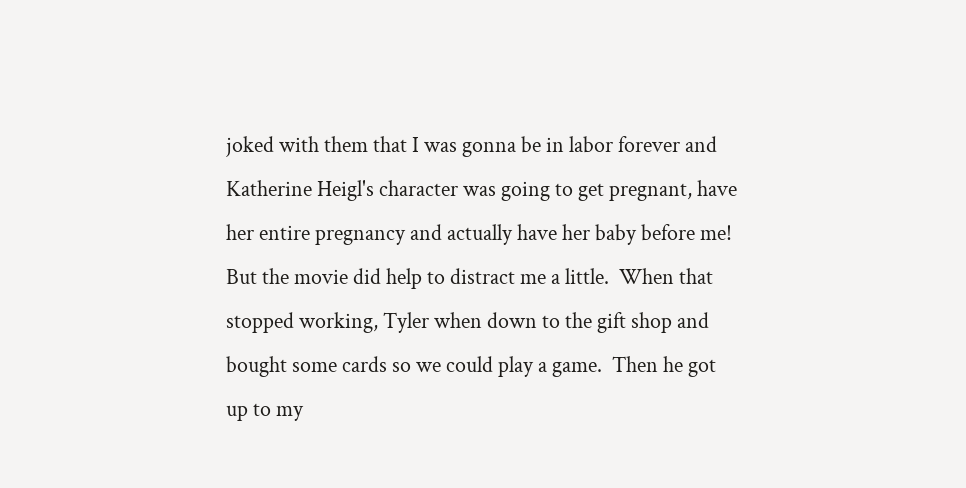joked with them that I was gonna be in labor forever and Katherine Heigl's character was going to get pregnant, have her entire pregnancy and actually have her baby before me!  But the movie did help to distract me a little.  When that stopped working, Tyler when down to the gift shop and bought some cards so we could play a game.  Then he got up to my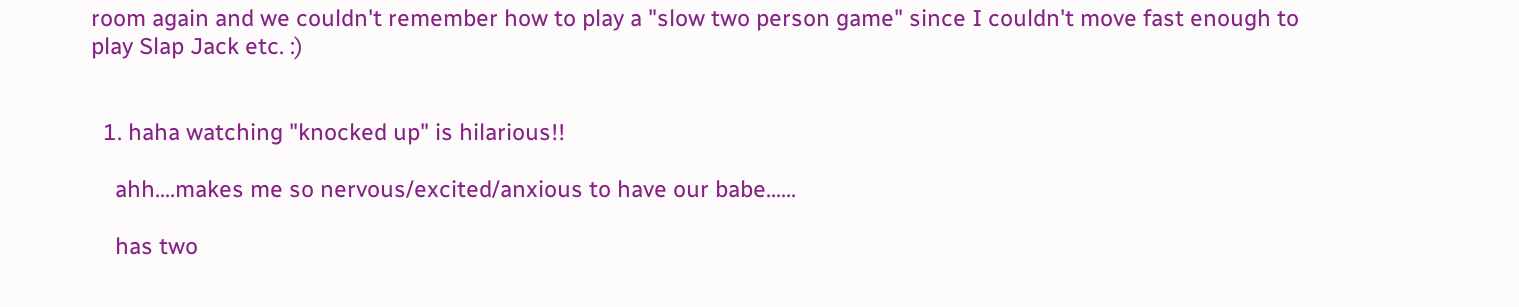room again and we couldn't remember how to play a "slow two person game" since I couldn't move fast enough to play Slap Jack etc. :)


  1. haha watching "knocked up" is hilarious!!

    ahh....makes me so nervous/excited/anxious to have our babe......

    has two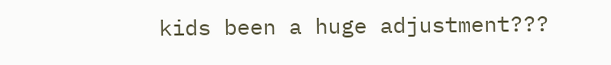kids been a huge adjustment???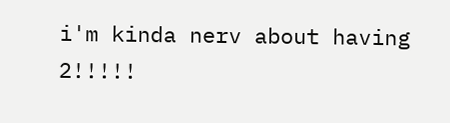i'm kinda nerv about having 2!!!!!